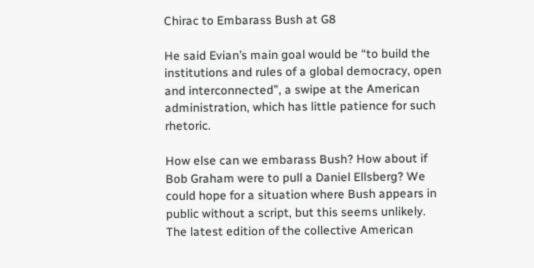Chirac to Embarass Bush at G8

He said Evian’s main goal would be “to build the institutions and rules of a global democracy, open and interconnected”, a swipe at the American administration, which has little patience for such rhetoric.

How else can we embarass Bush? How about if Bob Graham were to pull a Daniel Ellsberg? We could hope for a situation where Bush appears in public without a script, but this seems unlikely. The latest edition of the collective American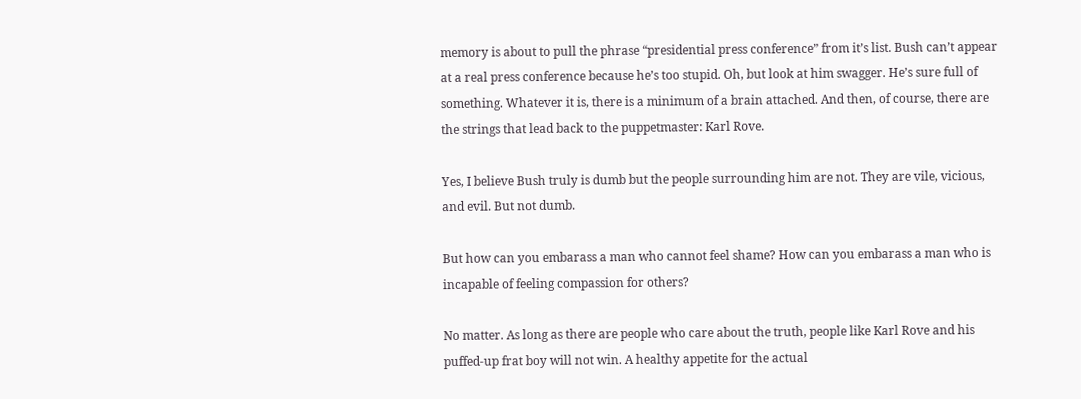memory is about to pull the phrase “presidential press conference” from it’s list. Bush can’t appear at a real press conference because he’s too stupid. Oh, but look at him swagger. He’s sure full of something. Whatever it is, there is a minimum of a brain attached. And then, of course, there are the strings that lead back to the puppetmaster: Karl Rove.

Yes, I believe Bush truly is dumb but the people surrounding him are not. They are vile, vicious, and evil. But not dumb.

But how can you embarass a man who cannot feel shame? How can you embarass a man who is incapable of feeling compassion for others?

No matter. As long as there are people who care about the truth, people like Karl Rove and his puffed-up frat boy will not win. A healthy appetite for the actual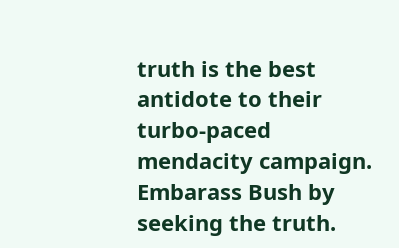truth is the best antidote to their turbo-paced mendacity campaign. Embarass Bush by seeking the truth.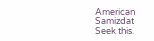American Samizdat
Seek this.